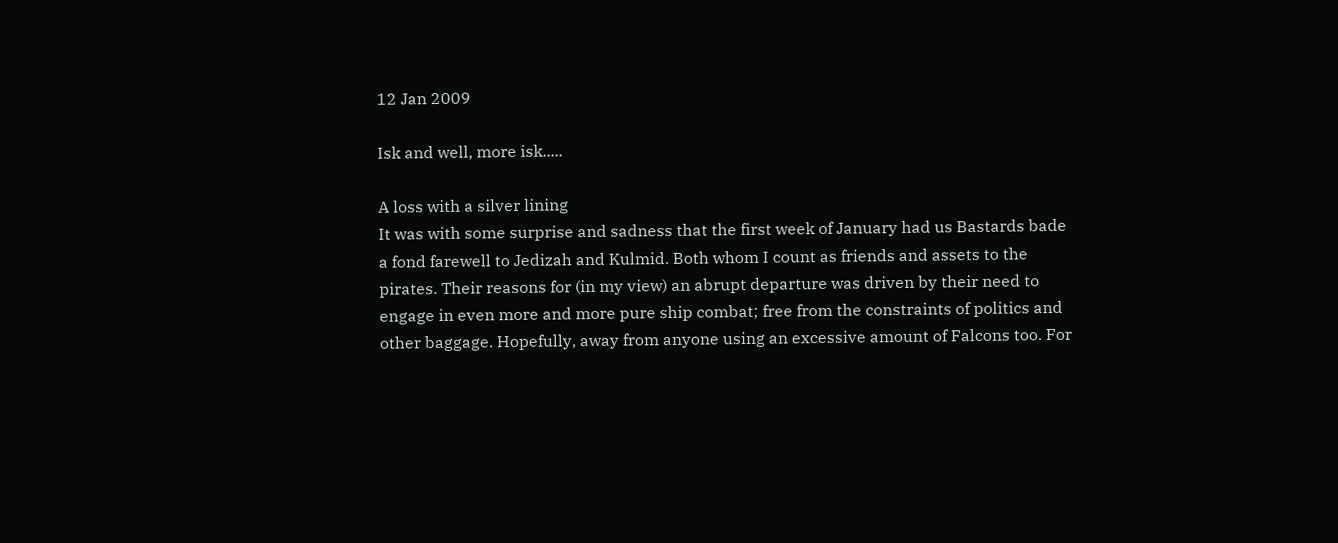12 Jan 2009

Isk and well, more isk.....

A loss with a silver lining
It was with some surprise and sadness that the first week of January had us Bastards bade a fond farewell to Jedizah and Kulmid. Both whom I count as friends and assets to the pirates. Their reasons for (in my view) an abrupt departure was driven by their need to engage in even more and more pure ship combat; free from the constraints of politics and other baggage. Hopefully, away from anyone using an excessive amount of Falcons too. For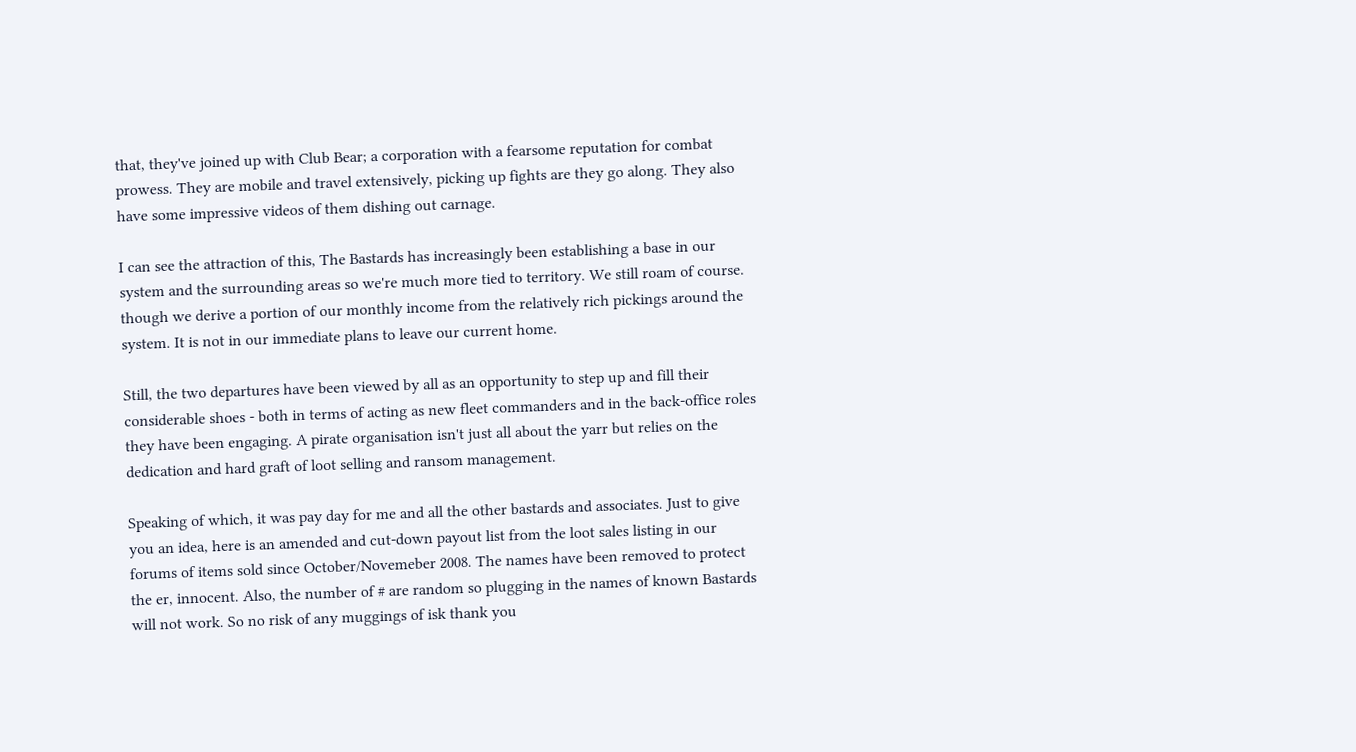that, they've joined up with Club Bear; a corporation with a fearsome reputation for combat prowess. They are mobile and travel extensively, picking up fights are they go along. They also have some impressive videos of them dishing out carnage.

I can see the attraction of this, The Bastards has increasingly been establishing a base in our system and the surrounding areas so we're much more tied to territory. We still roam of course. though we derive a portion of our monthly income from the relatively rich pickings around the system. It is not in our immediate plans to leave our current home.

Still, the two departures have been viewed by all as an opportunity to step up and fill their considerable shoes - both in terms of acting as new fleet commanders and in the back-office roles they have been engaging. A pirate organisation isn't just all about the yarr but relies on the dedication and hard graft of loot selling and ransom management.

Speaking of which, it was pay day for me and all the other bastards and associates. Just to give you an idea, here is an amended and cut-down payout list from the loot sales listing in our forums of items sold since October/Novemeber 2008. The names have been removed to protect the er, innocent. Also, the number of # are random so plugging in the names of known Bastards will not work. So no risk of any muggings of isk thank you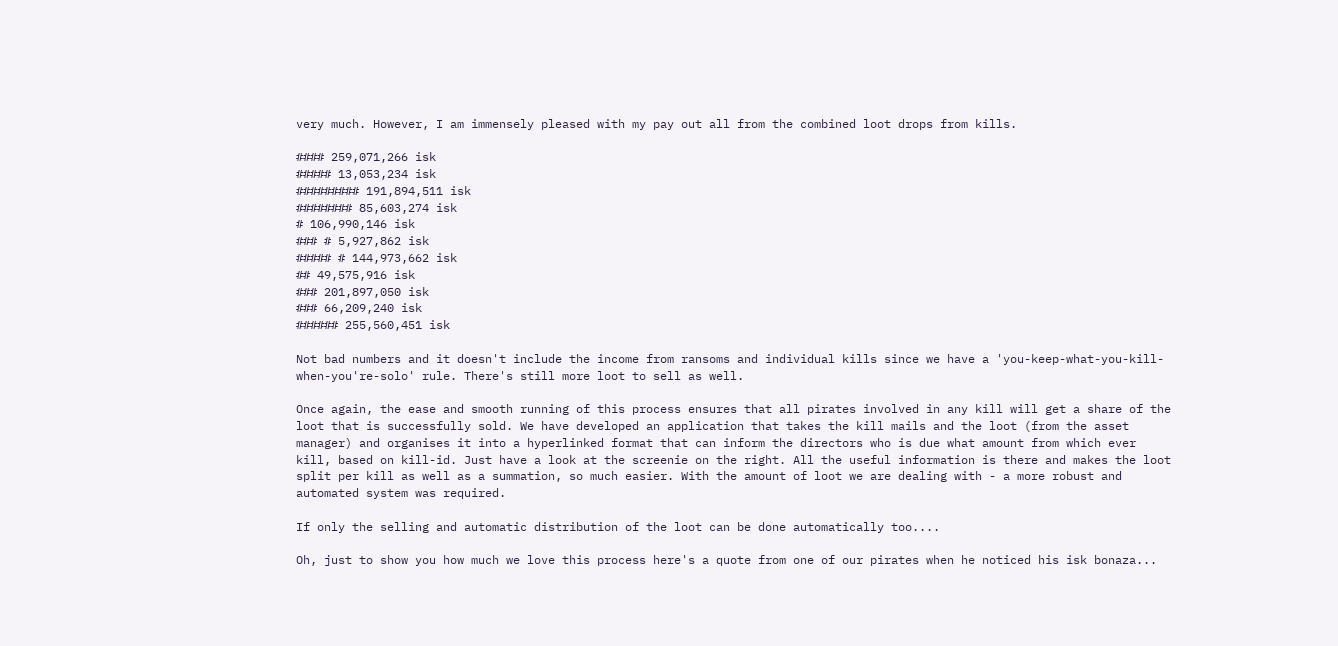very much. However, I am immensely pleased with my pay out all from the combined loot drops from kills.

#### 259,071,266 isk
##### 13,053,234 isk
######### 191,894,511 isk
######## 85,603,274 isk
# 106,990,146 isk
### # 5,927,862 isk
##### # 144,973,662 isk
## 49,575,916 isk
### 201,897,050 isk
### 66,209,240 isk
###### 255,560,451 isk

Not bad numbers and it doesn't include the income from ransoms and individual kills since we have a 'you-keep-what-you-kill-when-you're-solo' rule. There's still more loot to sell as well.

Once again, the ease and smooth running of this process ensures that all pirates involved in any kill will get a share of the loot that is successfully sold. We have developed an application that takes the kill mails and the loot (from the asset manager) and organises it into a hyperlinked format that can inform the directors who is due what amount from which ever kill, based on kill-id. Just have a look at the screenie on the right. All the useful information is there and makes the loot split per kill as well as a summation, so much easier. With the amount of loot we are dealing with - a more robust and automated system was required.

If only the selling and automatic distribution of the loot can be done automatically too....

Oh, just to show you how much we love this process here's a quote from one of our pirates when he noticed his isk bonaza...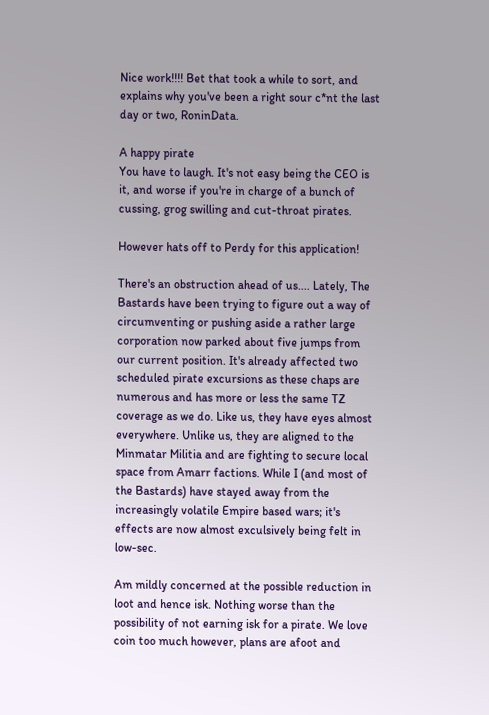Nice work!!!! Bet that took a while to sort, and explains why you've been a right sour c*nt the last day or two, RoninData.

A happy pirate
You have to laugh. It's not easy being the CEO is it, and worse if you're in charge of a bunch of cussing, grog swilling and cut-throat pirates.

However hats off to Perdy for this application!

There's an obstruction ahead of us.... Lately, The Bastards have been trying to figure out a way of circumventing or pushing aside a rather large corporation now parked about five jumps from our current position. It's already affected two scheduled pirate excursions as these chaps are numerous and has more or less the same TZ coverage as we do. Like us, they have eyes almost everywhere. Unlike us, they are aligned to the Minmatar Militia and are fighting to secure local space from Amarr factions. While I (and most of the Bastards) have stayed away from the increasingly volatile Empire based wars; it's effects are now almost exculsively being felt in low-sec.

Am mildly concerned at the possible reduction in loot and hence isk. Nothing worse than the possibility of not earning isk for a pirate. We love coin too much however, plans are afoot and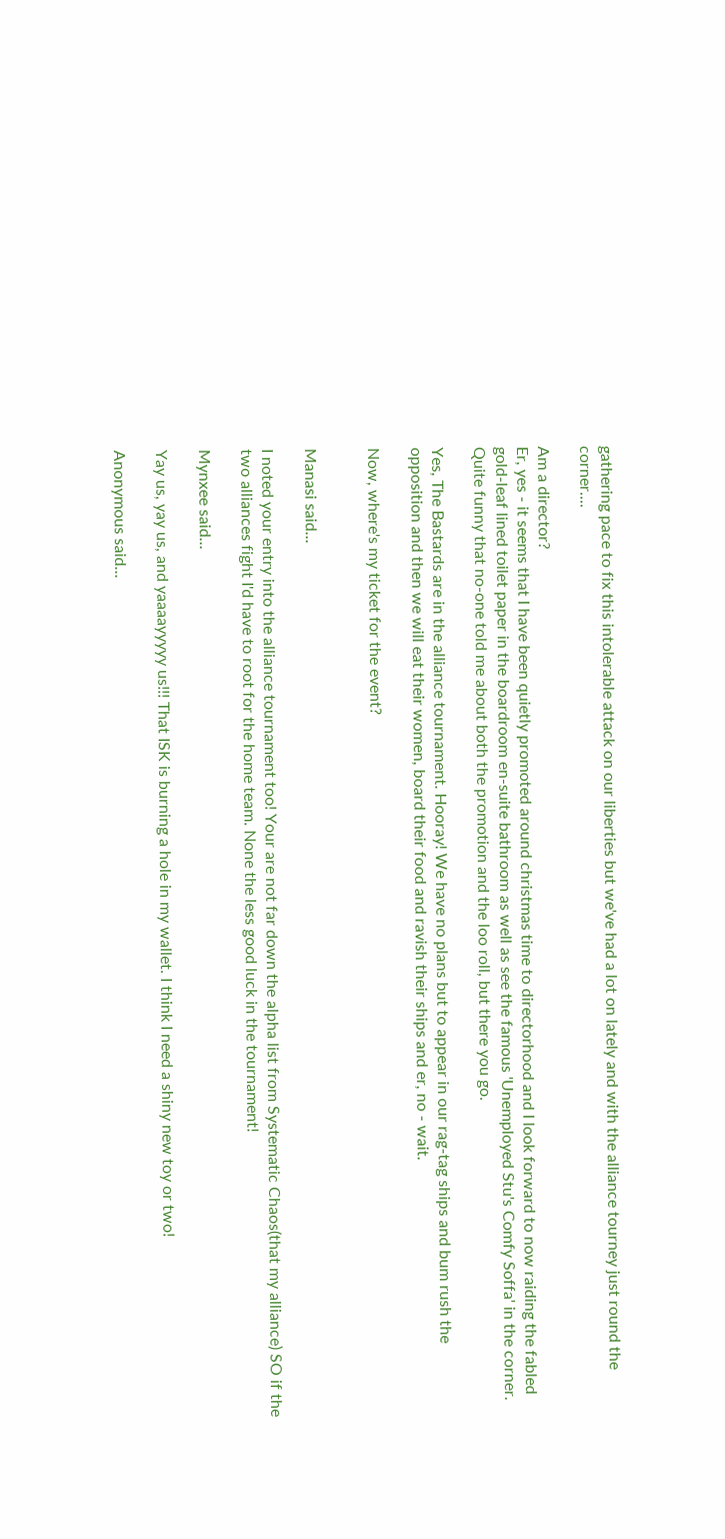gathering pace to fix this intolerable attack on our liberties but we've had a lot on lately and with the alliance tourney just round the corner....

Am a director?
Er, yes - it seems that I have been quietly promoted around christmas time to directorhood and I look forward to now raiding the fabled gold-leaf lined toilet paper in the boardroom en-suite bathroom as well as see the famous 'Unemployed Stu's Comfy Soffa' in the corner. Quite funny that no-one told me about both the promotion and the loo roll, but there you go.

Yes, The Bastards are in the alliance tournament. Hooray! We have no plans but to appear in our rag-tag ships and bum rush the opposition and then we will eat their women, board their food and ravish their ships and er, no - wait.

Now, where's my ticket for the event?


Manasi said...

I noted your entry into the alliance tournament too! Your are not far down the alpha list from Systematic Chaos(that my alliance) SO if the two alliances fight I'd have to root for the home team. None the less good luck in the tournament!

Mynxee said...

Yay us, yay us, and yaaaayyyyy us!!! That ISK is burning a hole in my wallet. I think I need a shiny new toy or two!

Anonymous said...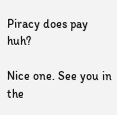Piracy does pay huh?

Nice one. See you in the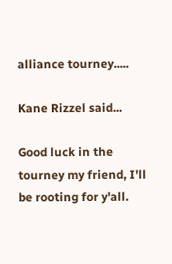alliance tourney.....

Kane Rizzel said...

Good luck in the tourney my friend, I'll be rooting for y'all.